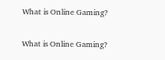What is Online Gaming?

What is Online Gaming?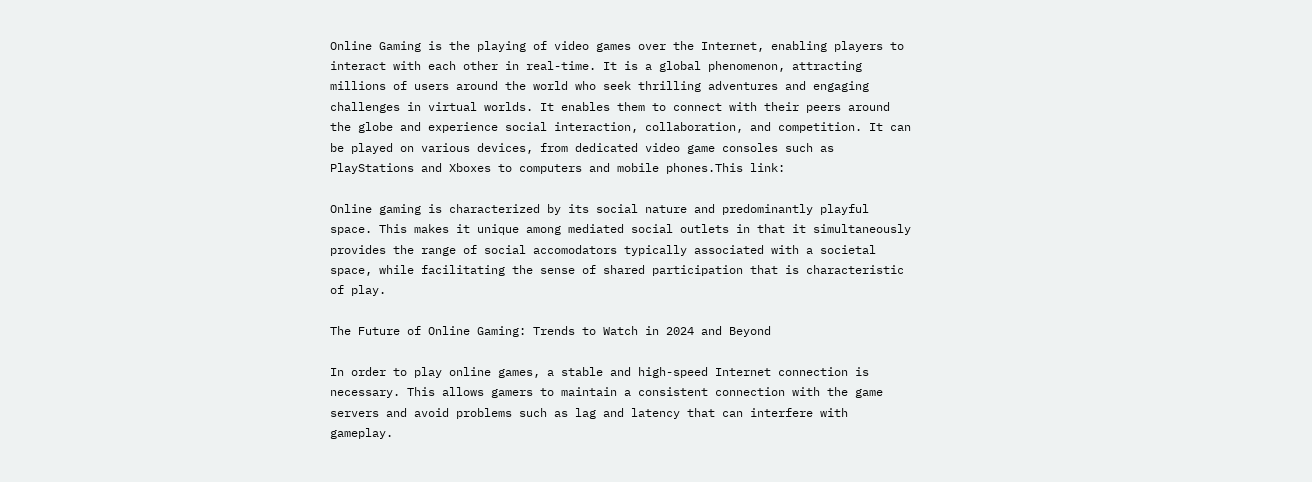Online Gaming is the playing of video games over the Internet, enabling players to interact with each other in real-time. It is a global phenomenon, attracting millions of users around the world who seek thrilling adventures and engaging challenges in virtual worlds. It enables them to connect with their peers around the globe and experience social interaction, collaboration, and competition. It can be played on various devices, from dedicated video game consoles such as PlayStations and Xboxes to computers and mobile phones.This link:

Online gaming is characterized by its social nature and predominantly playful space. This makes it unique among mediated social outlets in that it simultaneously provides the range of social accomodators typically associated with a societal space, while facilitating the sense of shared participation that is characteristic of play.

The Future of Online Gaming: Trends to Watch in 2024 and Beyond

In order to play online games, a stable and high-speed Internet connection is necessary. This allows gamers to maintain a consistent connection with the game servers and avoid problems such as lag and latency that can interfere with gameplay.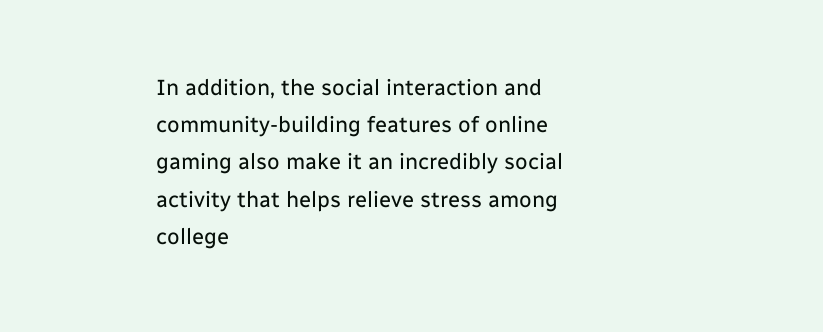In addition, the social interaction and community-building features of online gaming also make it an incredibly social activity that helps relieve stress among college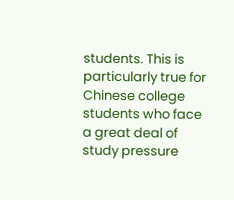students. This is particularly true for Chinese college students who face a great deal of study pressure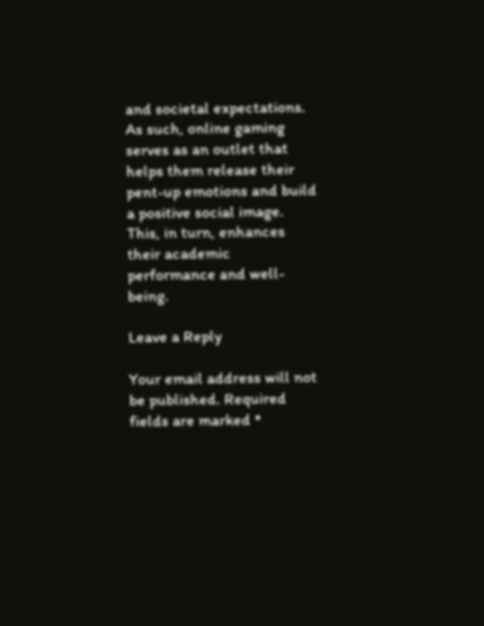and societal expectations. As such, online gaming serves as an outlet that helps them release their pent-up emotions and build a positive social image. This, in turn, enhances their academic performance and well-being.

Leave a Reply

Your email address will not be published. Required fields are marked *